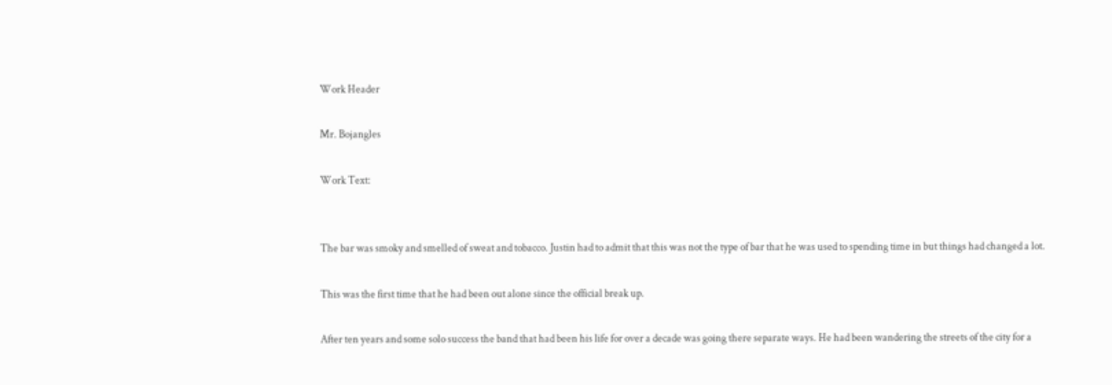Work Header

Mr. Bojangles

Work Text:


The bar was smoky and smelled of sweat and tobacco. Justin had to admit that this was not the type of bar that he was used to spending time in but things had changed a lot.

This was the first time that he had been out alone since the official break up.

After ten years and some solo success the band that had been his life for over a decade was going there separate ways. He had been wandering the streets of the city for a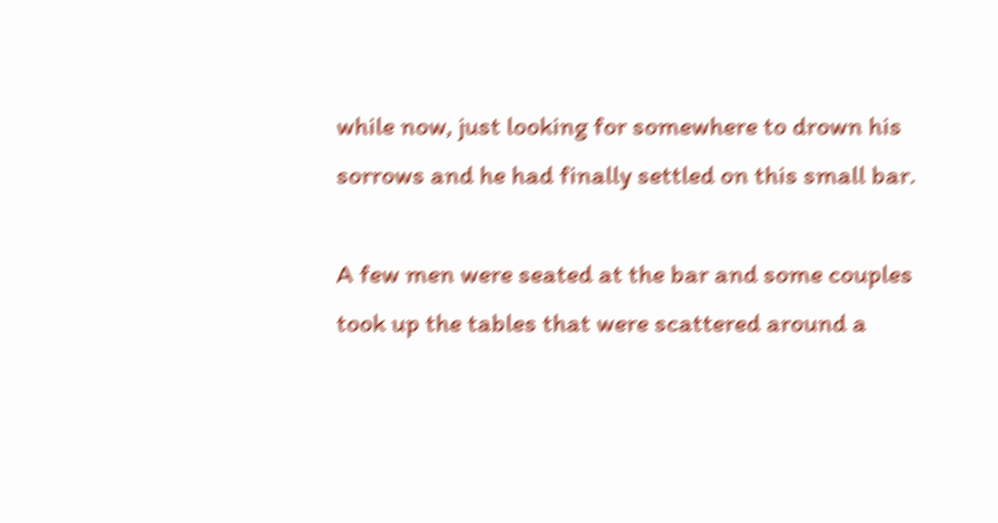while now, just looking for somewhere to drown his sorrows and he had finally settled on this small bar.

A few men were seated at the bar and some couples took up the tables that were scattered around a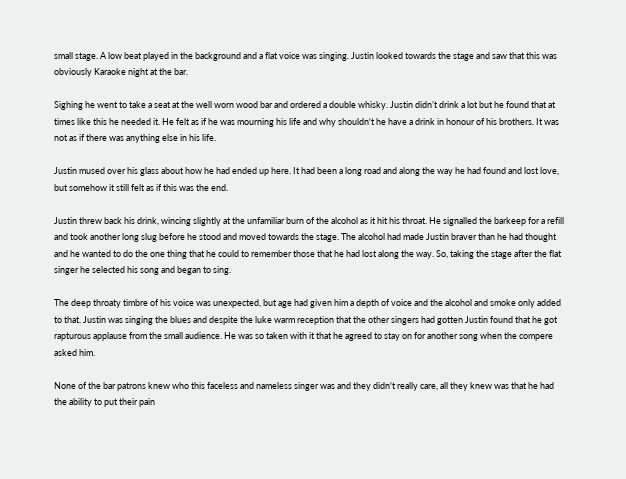small stage. A low beat played in the background and a flat voice was singing. Justin looked towards the stage and saw that this was obviously Karaoke night at the bar.

Sighing he went to take a seat at the well worn wood bar and ordered a double whisky. Justin didn’t drink a lot but he found that at times like this he needed it. He felt as if he was mourning his life and why shouldn't he have a drink in honour of his brothers. It was not as if there was anything else in his life.

Justin mused over his glass about how he had ended up here. It had been a long road and along the way he had found and lost love, but somehow it still felt as if this was the end.

Justin threw back his drink, wincing slightly at the unfamiliar burn of the alcohol as it hit his throat. He signalled the barkeep for a refill and took another long slug before he stood and moved towards the stage. The alcohol had made Justin braver than he had thought and he wanted to do the one thing that he could to remember those that he had lost along the way. So, taking the stage after the flat singer he selected his song and began to sing.

The deep throaty timbre of his voice was unexpected, but age had given him a depth of voice and the alcohol and smoke only added to that. Justin was singing the blues and despite the luke warm reception that the other singers had gotten Justin found that he got rapturous applause from the small audience. He was so taken with it that he agreed to stay on for another song when the compere asked him.

None of the bar patrons knew who this faceless and nameless singer was and they didn't really care, all they knew was that he had the ability to put their pain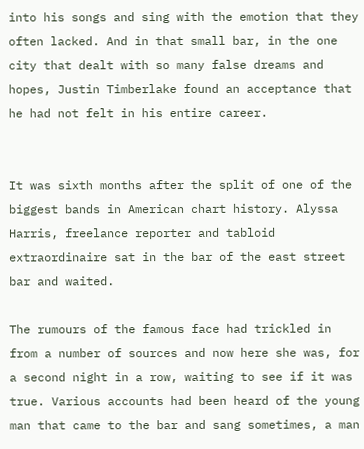into his songs and sing with the emotion that they often lacked. And in that small bar, in the one city that dealt with so many false dreams and hopes, Justin Timberlake found an acceptance that he had not felt in his entire career.


It was sixth months after the split of one of the biggest bands in American chart history. Alyssa Harris, freelance reporter and tabloid extraordinaire sat in the bar of the east street bar and waited.

The rumours of the famous face had trickled in from a number of sources and now here she was, for a second night in a row, waiting to see if it was true. Various accounts had been heard of the young man that came to the bar and sang sometimes, a man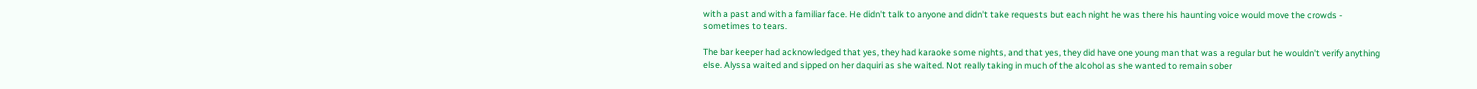with a past and with a familiar face. He didn't talk to anyone and didn't take requests but each night he was there his haunting voice would move the crowds - sometimes to tears.

The bar keeper had acknowledged that yes, they had karaoke some nights, and that yes, they did have one young man that was a regular but he wouldn't verify anything else. Alyssa waited and sipped on her daquiri as she waited. Not really taking in much of the alcohol as she wanted to remain sober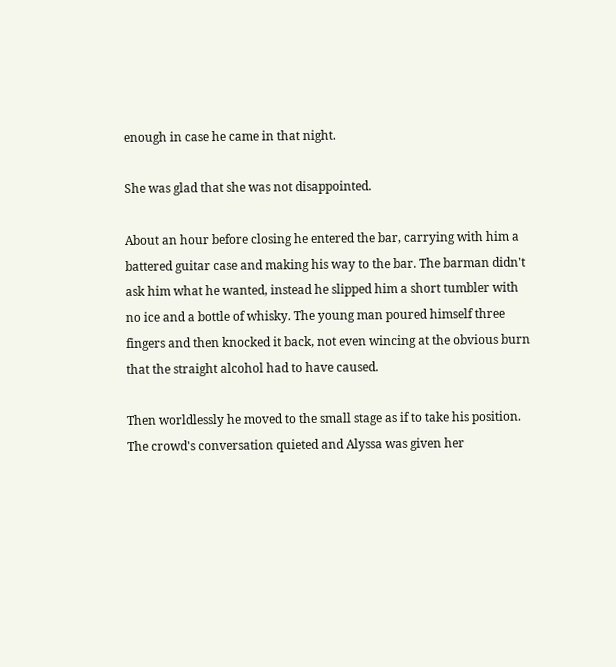enough in case he came in that night.

She was glad that she was not disappointed.

About an hour before closing he entered the bar, carrying with him a battered guitar case and making his way to the bar. The barman didn't ask him what he wanted, instead he slipped him a short tumbler with no ice and a bottle of whisky. The young man poured himself three fingers and then knocked it back, not even wincing at the obvious burn that the straight alcohol had to have caused.

Then worldlessly he moved to the small stage as if to take his position. The crowd's conversation quieted and Alyssa was given her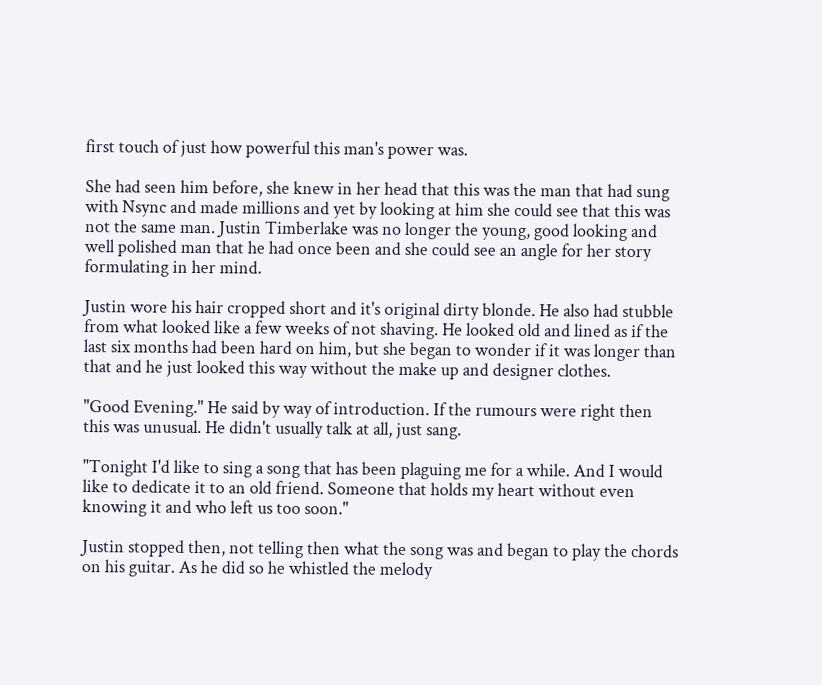first touch of just how powerful this man's power was.

She had seen him before, she knew in her head that this was the man that had sung with Nsync and made millions and yet by looking at him she could see that this was not the same man. Justin Timberlake was no longer the young, good looking and well polished man that he had once been and she could see an angle for her story formulating in her mind.

Justin wore his hair cropped short and it's original dirty blonde. He also had stubble from what looked like a few weeks of not shaving. He looked old and lined as if the last six months had been hard on him, but she began to wonder if it was longer than that and he just looked this way without the make up and designer clothes.

"Good Evening." He said by way of introduction. If the rumours were right then this was unusual. He didn't usually talk at all, just sang.

"Tonight I'd like to sing a song that has been plaguing me for a while. And I would like to dedicate it to an old friend. Someone that holds my heart without even knowing it and who left us too soon."

Justin stopped then, not telling then what the song was and began to play the chords on his guitar. As he did so he whistled the melody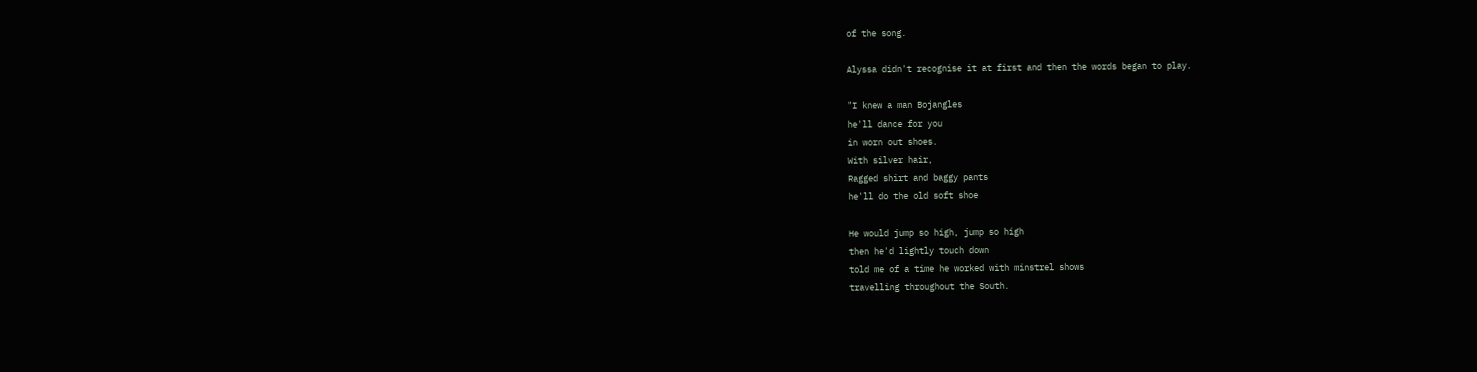of the song.

Alyssa didn't recognise it at first and then the words began to play.

"I knew a man Bojangles
he'll dance for you
in worn out shoes.
With silver hair,
Ragged shirt and baggy pants
he'll do the old soft shoe

He would jump so high, jump so high
then he'd lightly touch down
told me of a time he worked with minstrel shows
travelling throughout the South.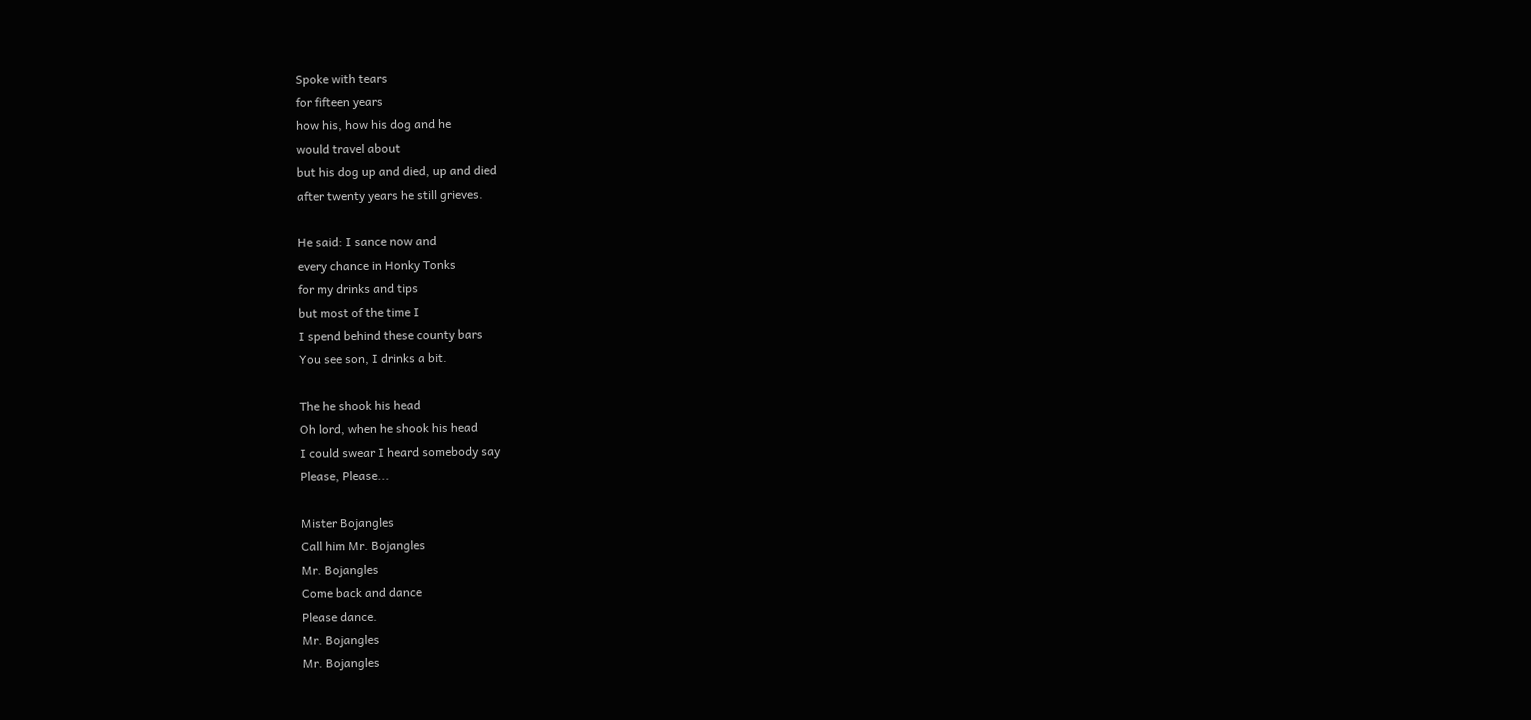Spoke with tears
for fifteen years
how his, how his dog and he
would travel about
but his dog up and died, up and died
after twenty years he still grieves.

He said: I sance now and
every chance in Honky Tonks
for my drinks and tips
but most of the time I
I spend behind these county bars
You see son, I drinks a bit.

The he shook his head
Oh lord, when he shook his head
I could swear I heard somebody say
Please, Please...

Mister Bojangles
Call him Mr. Bojangles
Mr. Bojangles
Come back and dance
Please dance.
Mr. Bojangles
Mr. Bojangles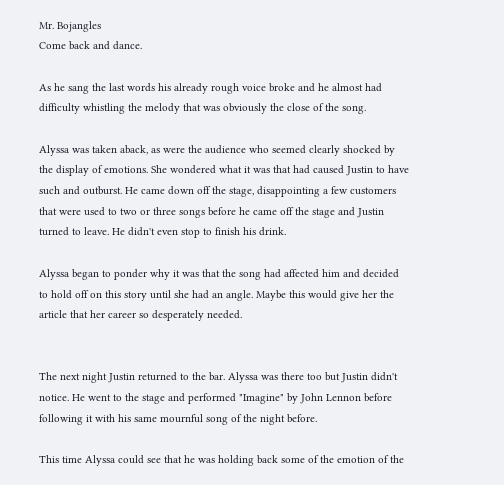Mr. Bojangles
Come back and dance.

As he sang the last words his already rough voice broke and he almost had difficulty whistling the melody that was obviously the close of the song.

Alyssa was taken aback, as were the audience who seemed clearly shocked by the display of emotions. She wondered what it was that had caused Justin to have such and outburst. He came down off the stage, disappointing a few customers that were used to two or three songs before he came off the stage and Justin turned to leave. He didn't even stop to finish his drink.

Alyssa began to ponder why it was that the song had affected him and decided to hold off on this story until she had an angle. Maybe this would give her the article that her career so desperately needed.


The next night Justin returned to the bar. Alyssa was there too but Justin didn't notice. He went to the stage and performed "Imagine" by John Lennon before following it with his same mournful song of the night before.

This time Alyssa could see that he was holding back some of the emotion of the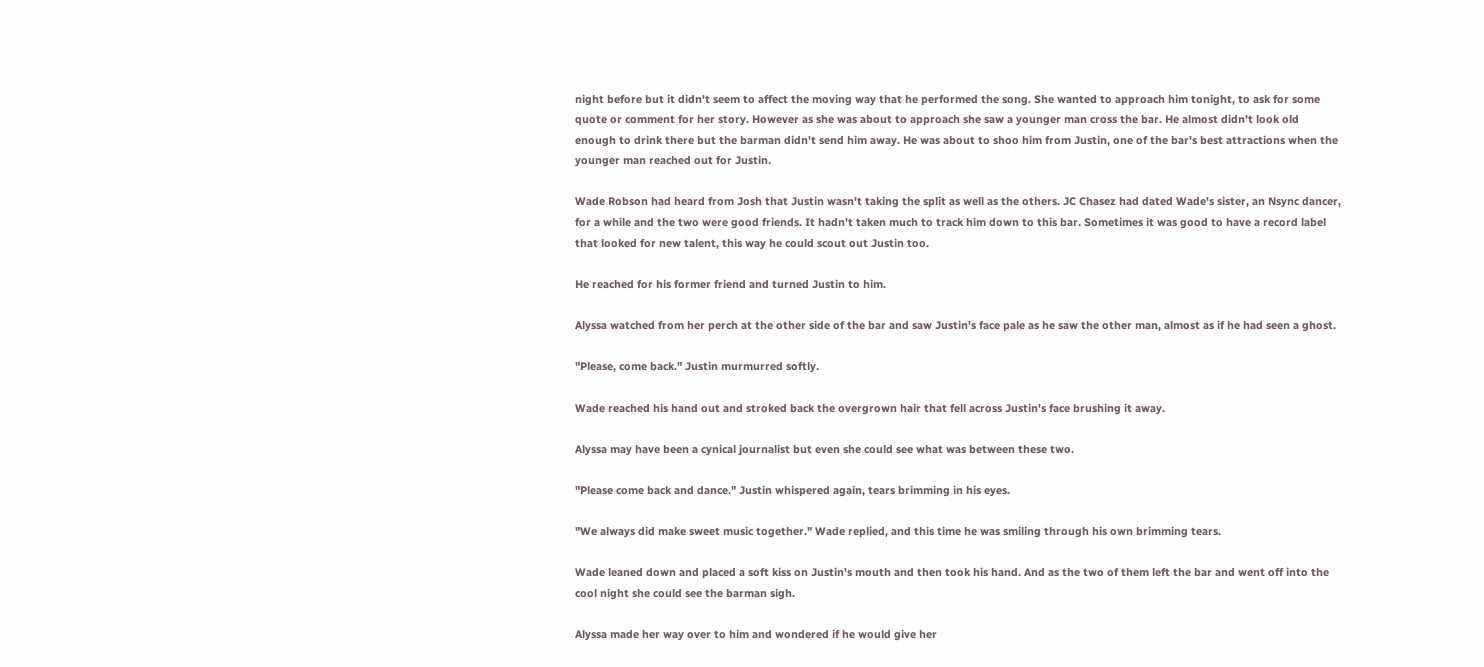night before but it didn't seem to affect the moving way that he performed the song. She wanted to approach him tonight, to ask for some quote or comment for her story. However as she was about to approach she saw a younger man cross the bar. He almost didn't look old enough to drink there but the barman didn't send him away. He was about to shoo him from Justin, one of the bar's best attractions when the younger man reached out for Justin.

Wade Robson had heard from Josh that Justin wasn't taking the split as well as the others. JC Chasez had dated Wade's sister, an Nsync dancer, for a while and the two were good friends. It hadn't taken much to track him down to this bar. Sometimes it was good to have a record label that looked for new talent, this way he could scout out Justin too.

He reached for his former friend and turned Justin to him.

Alyssa watched from her perch at the other side of the bar and saw Justin's face pale as he saw the other man, almost as if he had seen a ghost.

"Please, come back." Justin murmurred softly.

Wade reached his hand out and stroked back the overgrown hair that fell across Justin's face brushing it away.

Alyssa may have been a cynical journalist but even she could see what was between these two.

"Please come back and dance." Justin whispered again, tears brimming in his eyes.

"We always did make sweet music together." Wade replied, and this time he was smiling through his own brimming tears.

Wade leaned down and placed a soft kiss on Justin's mouth and then took his hand. And as the two of them left the bar and went off into the cool night she could see the barman sigh.

Alyssa made her way over to him and wondered if he would give her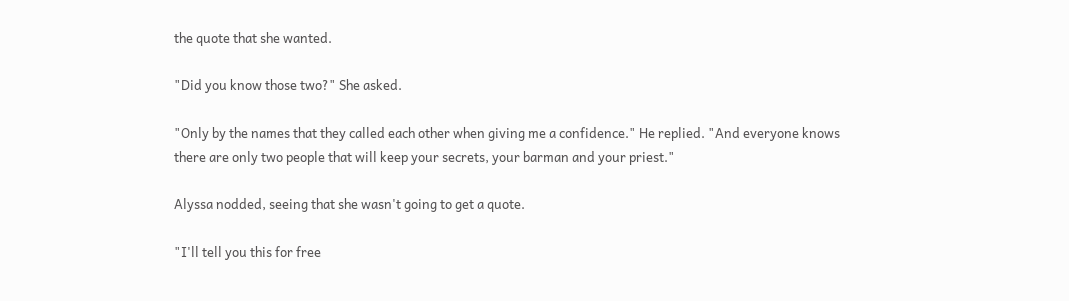the quote that she wanted.

"Did you know those two?" She asked.

"Only by the names that they called each other when giving me a confidence." He replied. "And everyone knows there are only two people that will keep your secrets, your barman and your priest."

Alyssa nodded, seeing that she wasn't going to get a quote.

"I'll tell you this for free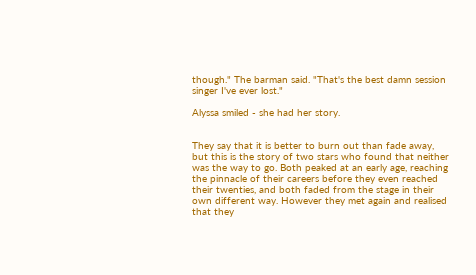though." The barman said. "That's the best damn session singer I've ever lost."

Alyssa smiled - she had her story.


They say that it is better to burn out than fade away, but this is the story of two stars who found that neither was the way to go. Both peaked at an early age, reaching the pinnacle of their careers before they even reached their twenties, and both faded from the stage in their own different way. However they met again and realised that they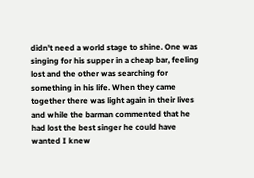didn't need a world stage to shine. One was singing for his supper in a cheap bar, feeling lost and the other was searching for something in his life. When they came together there was light again in their lives and while the barman commented that he had lost the best singer he could have wanted I knew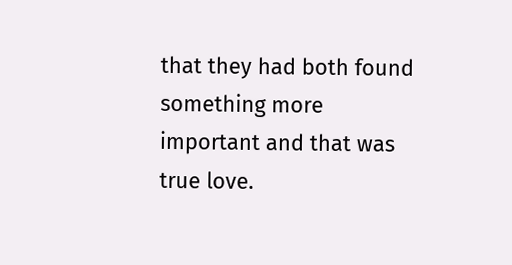that they had both found something more important and that was true love.